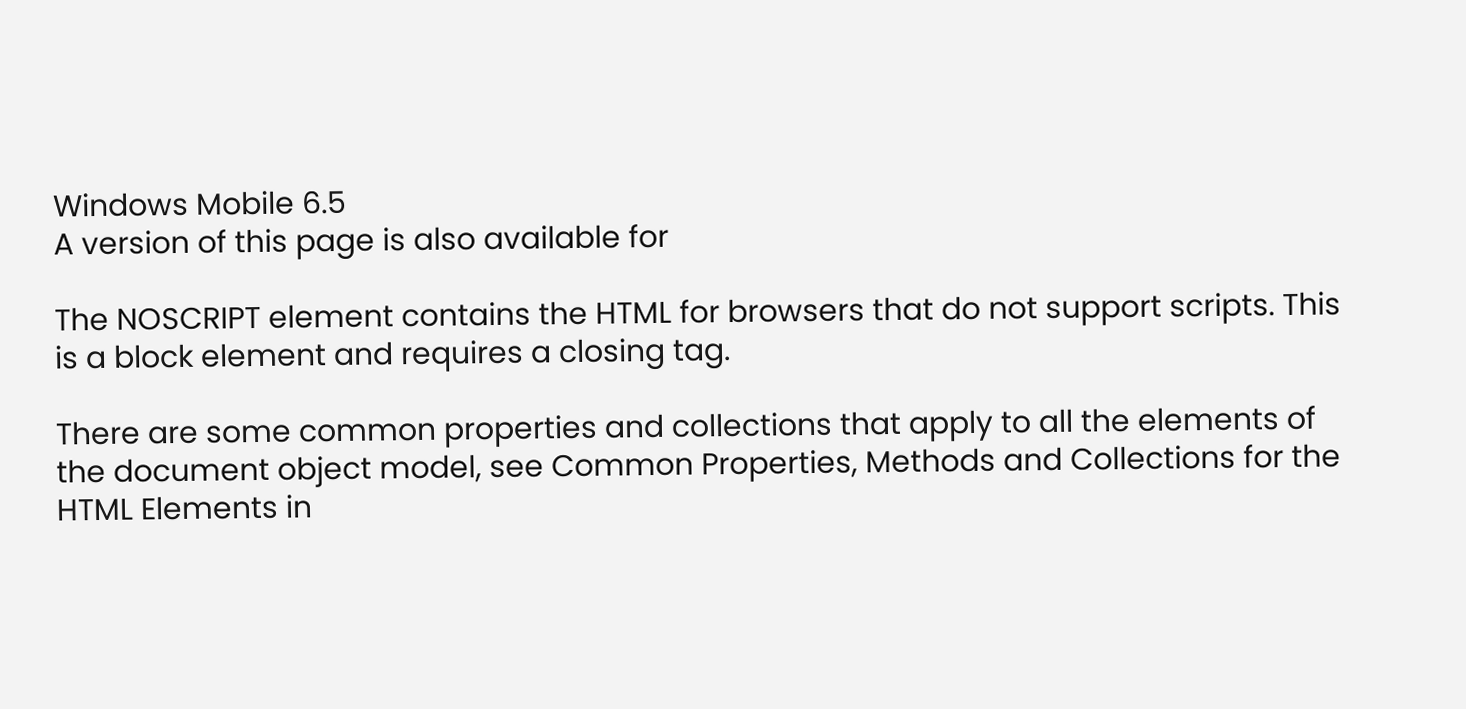Windows Mobile 6.5
A version of this page is also available for

The NOSCRIPT element contains the HTML for browsers that do not support scripts. This is a block element and requires a closing tag.

There are some common properties and collections that apply to all the elements of the document object model, see Common Properties, Methods and Collections for the HTML Elements in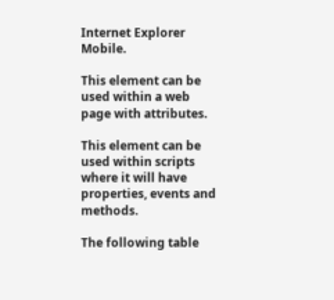Internet Explorer Mobile.

This element can be used within a web page with attributes.

This element can be used within scripts where it will have properties, events and methods.

The following table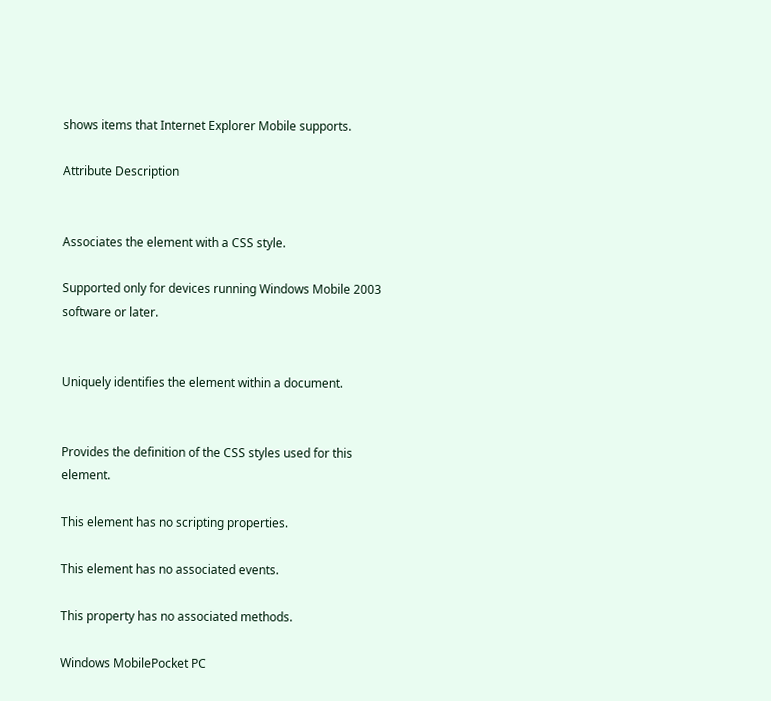shows items that Internet Explorer Mobile supports.

Attribute Description


Associates the element with a CSS style.

Supported only for devices running Windows Mobile 2003 software or later.


Uniquely identifies the element within a document.


Provides the definition of the CSS styles used for this element.

This element has no scripting properties.

This element has no associated events.

This property has no associated methods.

Windows MobilePocket PC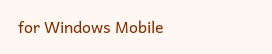for Windows Mobile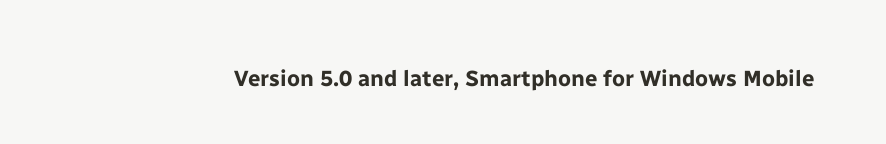Version 5.0 and later, Smartphone for Windows Mobile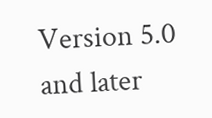Version 5.0 and later